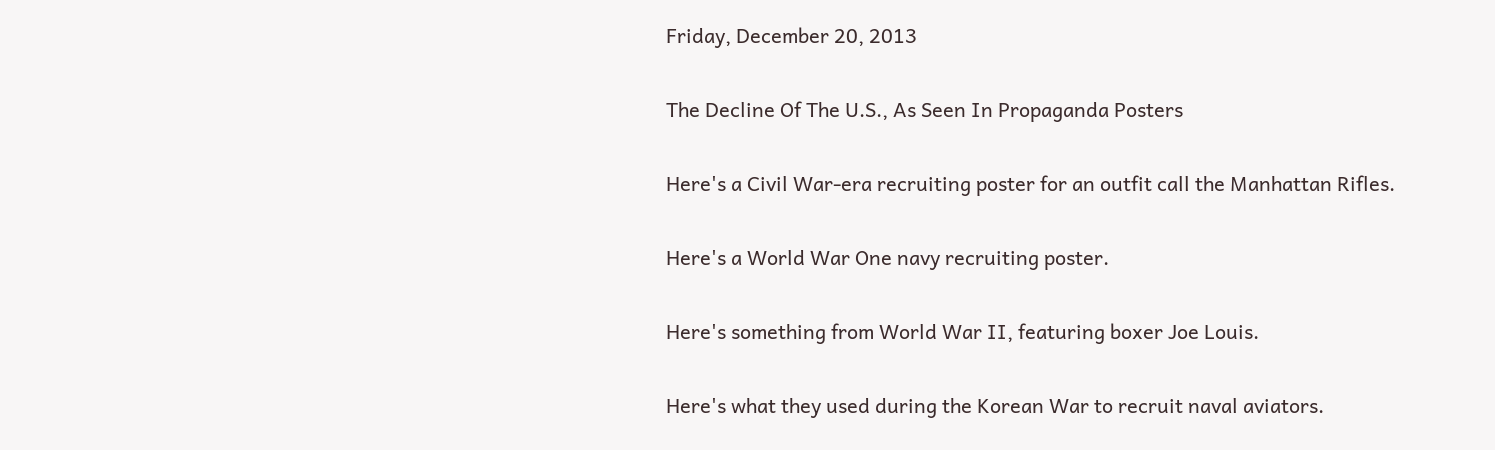Friday, December 20, 2013

The Decline Of The U.S., As Seen In Propaganda Posters

Here's a Civil War-era recruiting poster for an outfit call the Manhattan Rifles.

Here's a World War One navy recruiting poster.

Here's something from World War II, featuring boxer Joe Louis.

Here's what they used during the Korean War to recruit naval aviators.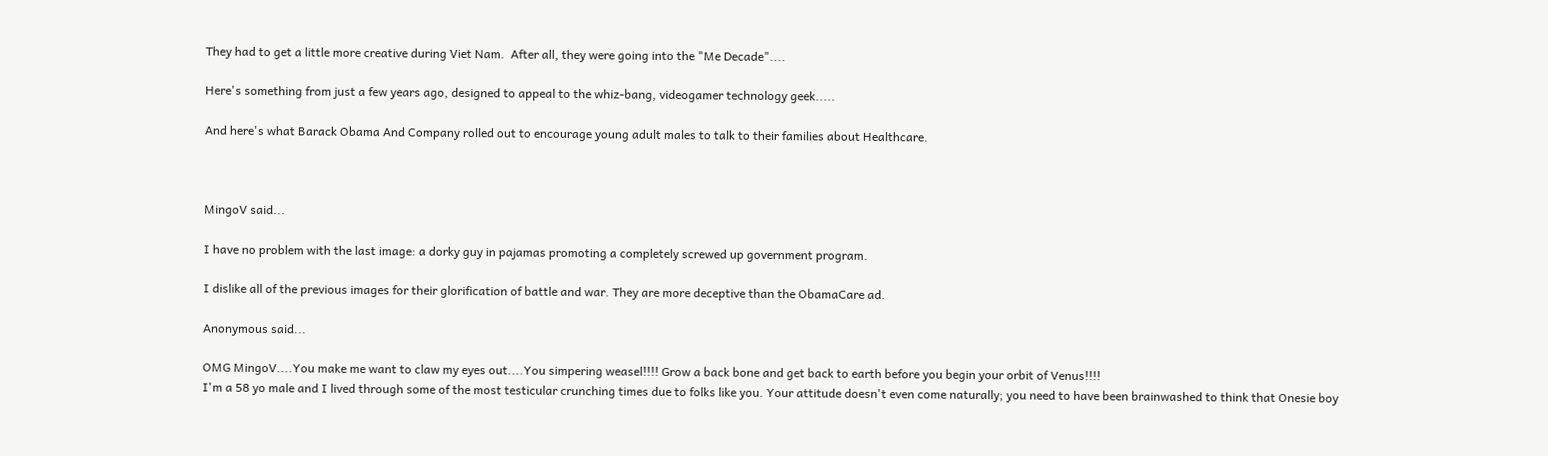They had to get a little more creative during Viet Nam.  After all, they were going into the "Me Decade"....

Here's something from just a few years ago, designed to appeal to the whiz-bang, videogamer technology geek.....

And here's what Barack Obama And Company rolled out to encourage young adult males to talk to their families about Healthcare.



MingoV said...

I have no problem with the last image: a dorky guy in pajamas promoting a completely screwed up government program.

I dislike all of the previous images for their glorification of battle and war. They are more deceptive than the ObamaCare ad.

Anonymous said...

OMG MingoV....You make me want to claw my eyes out....You simpering weasel!!!! Grow a back bone and get back to earth before you begin your orbit of Venus!!!!
I'm a 58 yo male and I lived through some of the most testicular crunching times due to folks like you. Your attitude doesn't even come naturally; you need to have been brainwashed to think that Onesie boy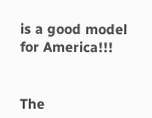is a good model for America!!!


The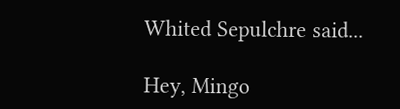Whited Sepulchre said...

Hey, Mingo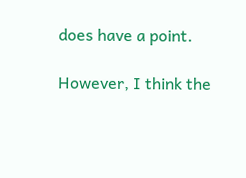does have a point.

However, I think the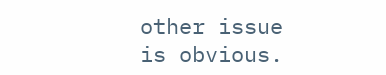other issue is obvious.